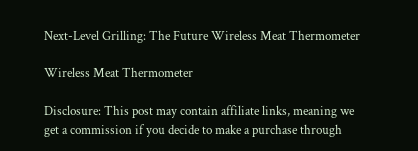Next-Level Grilling: The Future Wireless Meat Thermometer

Wireless Meat Thermometer

Disclosure: This post may contain affiliate links, meaning we get a commission if you decide to make a purchase through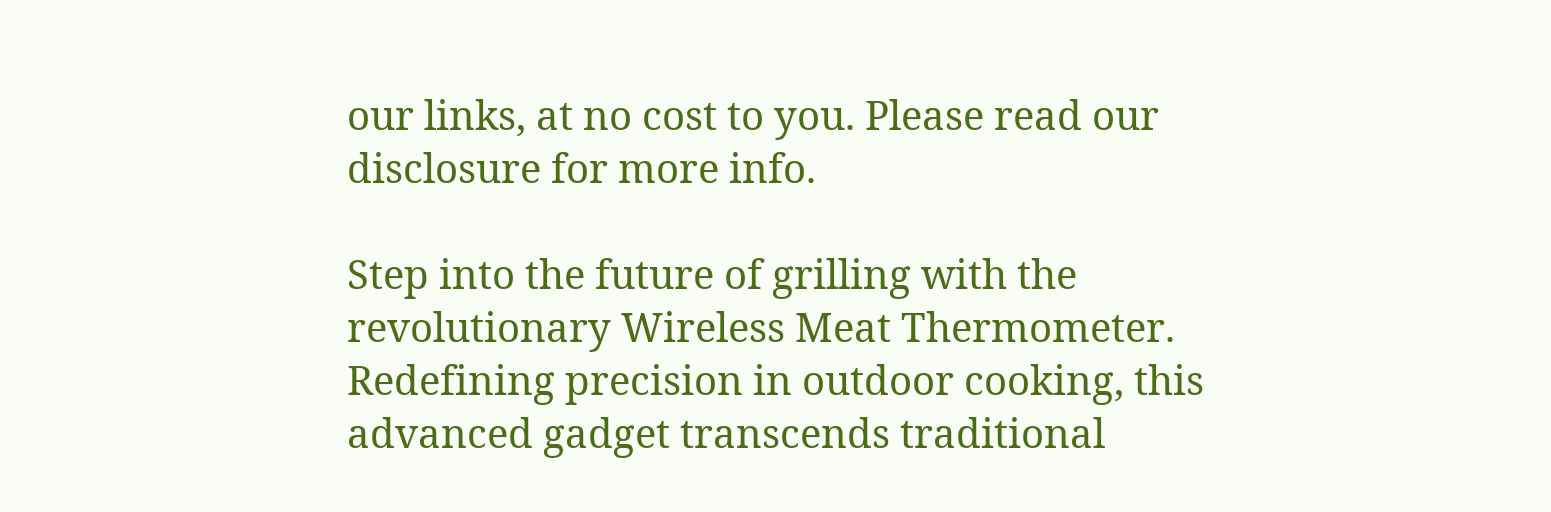our links, at no cost to you. Please read our disclosure for more info.

Step into the future of grilling with the revolutionary Wireless Meat Thermometer. Redefining precision in outdoor cooking, this advanced gadget transcends traditional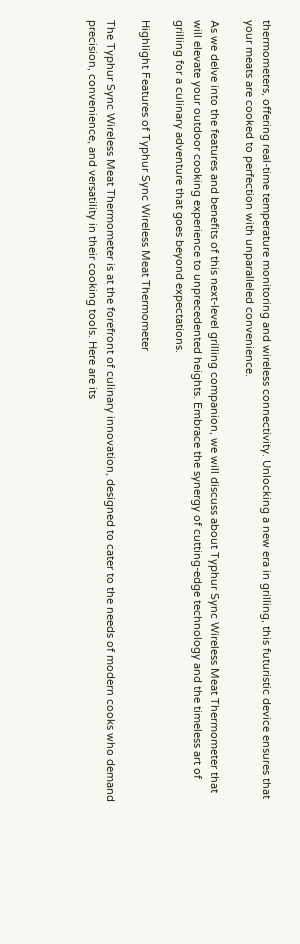thermometers, offering real-time temperature monitoring and wireless connectivity. Unlocking a new era in grilling, this futuristic device ensures that your meats are cooked to perfection with unparalleled convenience.

As we delve into the features and benefits of this next-level grilling companion, we will discuss about Typhur Sync Wireless Meat Thermometer that will elevate your outdoor cooking experience to unprecedented heights. Embrace the synergy of cutting-edge technology and the timeless art of grilling for a culinary adventure that goes beyond expectations.

Highlight Features of Typhur Sync Wireless Meat Thermometer

The Typhur Sync Wireless Meat Thermometer is at the forefront of culinary innovation, designed to cater to the needs of modern cooks who demand precision, convenience, and versatility in their cooking tools. Here are its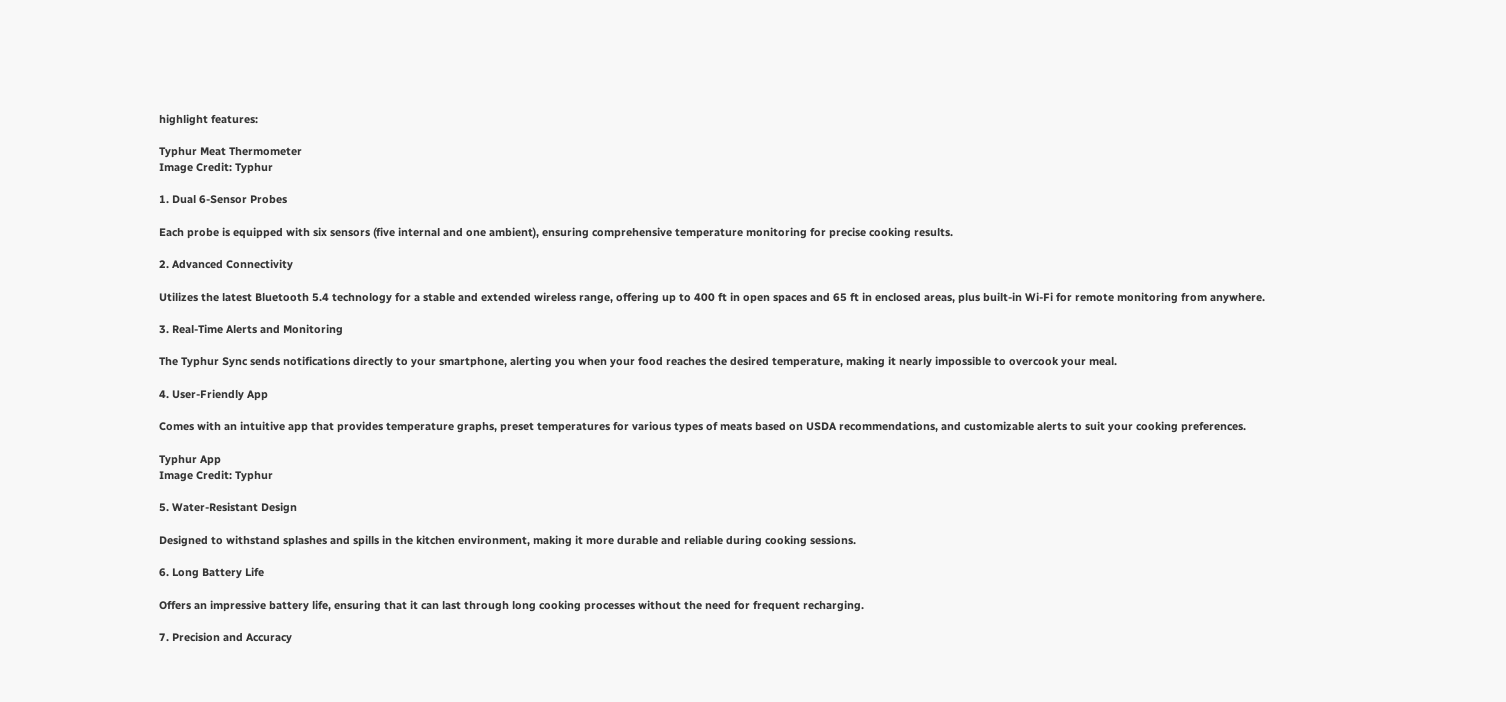highlight features:

Typhur Meat Thermometer
Image Credit: Typhur

1. Dual 6-Sensor Probes

Each probe is equipped with six sensors (five internal and one ambient), ensuring comprehensive temperature monitoring for precise cooking results.

2. Advanced Connectivity

Utilizes the latest Bluetooth 5.4 technology for a stable and extended wireless range, offering up to 400 ft in open spaces and 65 ft in enclosed areas, plus built-in Wi-Fi for remote monitoring from anywhere.

3. Real-Time Alerts and Monitoring

The Typhur Sync sends notifications directly to your smartphone, alerting you when your food reaches the desired temperature, making it nearly impossible to overcook your meal.

4. User-Friendly App

Comes with an intuitive app that provides temperature graphs, preset temperatures for various types of meats based on USDA recommendations, and customizable alerts to suit your cooking preferences.

Typhur App
Image Credit: Typhur

5. Water-Resistant Design

Designed to withstand splashes and spills in the kitchen environment, making it more durable and reliable during cooking sessions.

6. Long Battery Life

Offers an impressive battery life, ensuring that it can last through long cooking processes without the need for frequent recharging.

7. Precision and Accuracy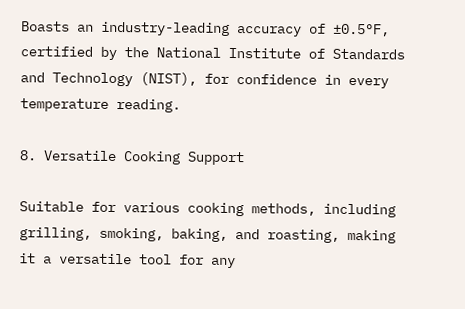Boasts an industry-leading accuracy of ±0.5°F, certified by the National Institute of Standards and Technology (NIST), for confidence in every temperature reading.

8. Versatile Cooking Support

Suitable for various cooking methods, including grilling, smoking, baking, and roasting, making it a versatile tool for any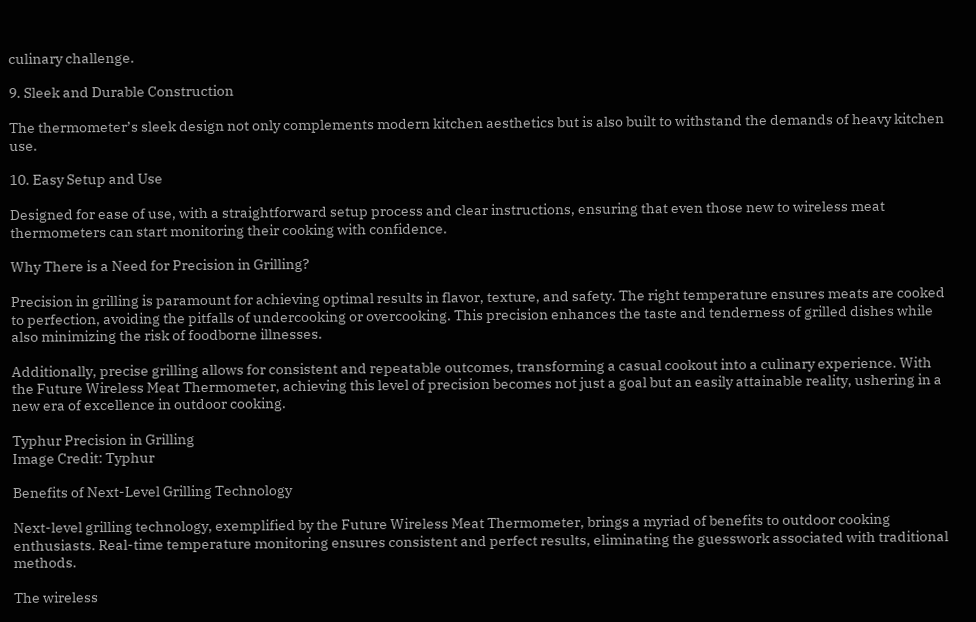culinary challenge.

9. Sleek and Durable Construction

The thermometer’s sleek design not only complements modern kitchen aesthetics but is also built to withstand the demands of heavy kitchen use.

10. Easy Setup and Use

Designed for ease of use, with a straightforward setup process and clear instructions, ensuring that even those new to wireless meat thermometers can start monitoring their cooking with confidence.

Why There is a Need for Precision in Grilling?

Precision in grilling is paramount for achieving optimal results in flavor, texture, and safety. The right temperature ensures meats are cooked to perfection, avoiding the pitfalls of undercooking or overcooking. This precision enhances the taste and tenderness of grilled dishes while also minimizing the risk of foodborne illnesses.

Additionally, precise grilling allows for consistent and repeatable outcomes, transforming a casual cookout into a culinary experience. With the Future Wireless Meat Thermometer, achieving this level of precision becomes not just a goal but an easily attainable reality, ushering in a new era of excellence in outdoor cooking.

Typhur Precision in Grilling
Image Credit: Typhur

Benefits of Next-Level Grilling Technology

Next-level grilling technology, exemplified by the Future Wireless Meat Thermometer, brings a myriad of benefits to outdoor cooking enthusiasts. Real-time temperature monitoring ensures consistent and perfect results, eliminating the guesswork associated with traditional methods.

The wireless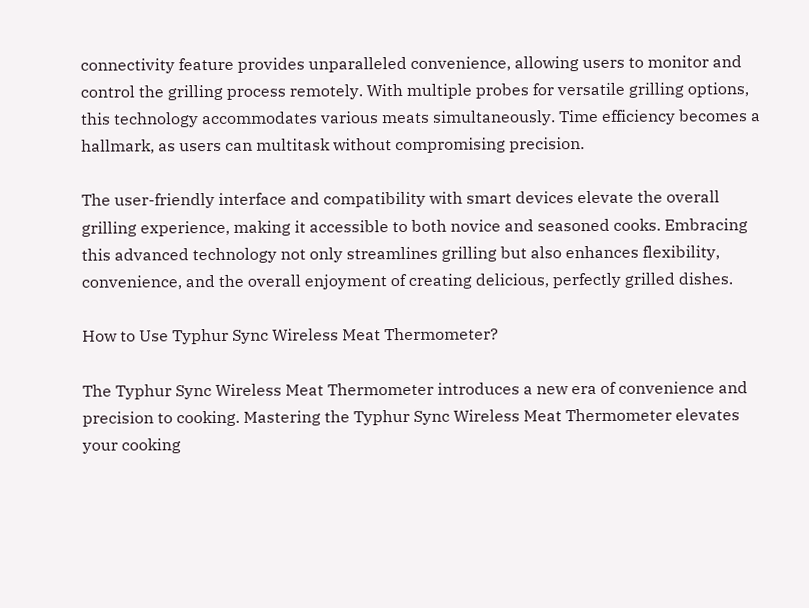connectivity feature provides unparalleled convenience, allowing users to monitor and control the grilling process remotely. With multiple probes for versatile grilling options, this technology accommodates various meats simultaneously. Time efficiency becomes a hallmark, as users can multitask without compromising precision.

The user-friendly interface and compatibility with smart devices elevate the overall grilling experience, making it accessible to both novice and seasoned cooks. Embracing this advanced technology not only streamlines grilling but also enhances flexibility, convenience, and the overall enjoyment of creating delicious, perfectly grilled dishes.

How to Use Typhur Sync Wireless Meat Thermometer?

The Typhur Sync Wireless Meat Thermometer introduces a new era of convenience and precision to cooking. Mastering the Typhur Sync Wireless Meat Thermometer elevates your cooking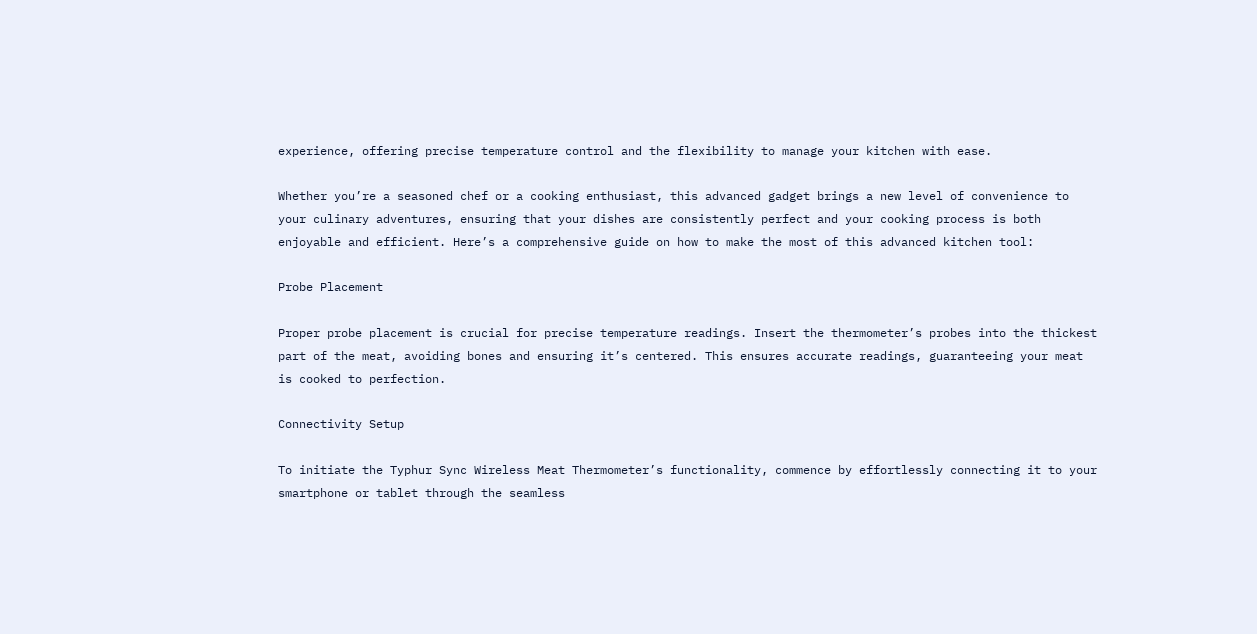experience, offering precise temperature control and the flexibility to manage your kitchen with ease.

Whether you’re a seasoned chef or a cooking enthusiast, this advanced gadget brings a new level of convenience to your culinary adventures, ensuring that your dishes are consistently perfect and your cooking process is both enjoyable and efficient. Here’s a comprehensive guide on how to make the most of this advanced kitchen tool:

Probe Placement

Proper probe placement is crucial for precise temperature readings. Insert the thermometer’s probes into the thickest part of the meat, avoiding bones and ensuring it’s centered. This ensures accurate readings, guaranteeing your meat is cooked to perfection.

Connectivity Setup

To initiate the Typhur Sync Wireless Meat Thermometer’s functionality, commence by effortlessly connecting it to your smartphone or tablet through the seamless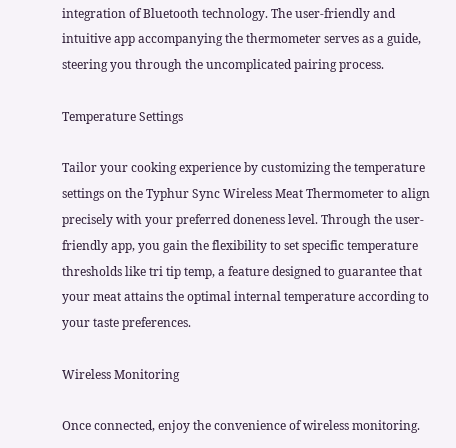integration of Bluetooth technology. The user-friendly and intuitive app accompanying the thermometer serves as a guide, steering you through the uncomplicated pairing process.

Temperature Settings

Tailor your cooking experience by customizing the temperature settings on the Typhur Sync Wireless Meat Thermometer to align precisely with your preferred doneness level. Through the user-friendly app, you gain the flexibility to set specific temperature thresholds like tri tip temp, a feature designed to guarantee that your meat attains the optimal internal temperature according to your taste preferences.

Wireless Monitoring

Once connected, enjoy the convenience of wireless monitoring.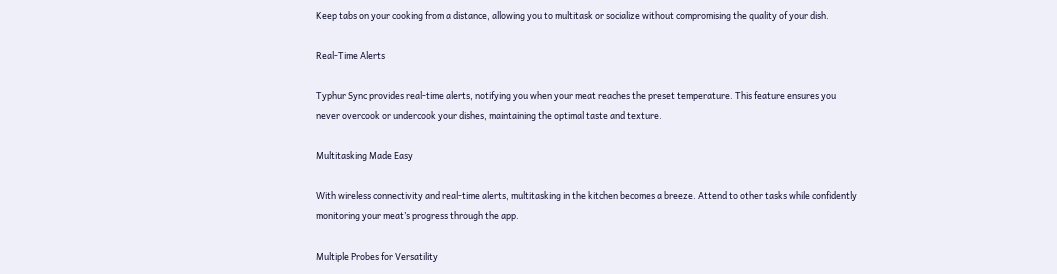Keep tabs on your cooking from a distance, allowing you to multitask or socialize without compromising the quality of your dish.

Real-Time Alerts

Typhur Sync provides real-time alerts, notifying you when your meat reaches the preset temperature. This feature ensures you never overcook or undercook your dishes, maintaining the optimal taste and texture.

Multitasking Made Easy

With wireless connectivity and real-time alerts, multitasking in the kitchen becomes a breeze. Attend to other tasks while confidently monitoring your meat’s progress through the app.

Multiple Probes for Versatility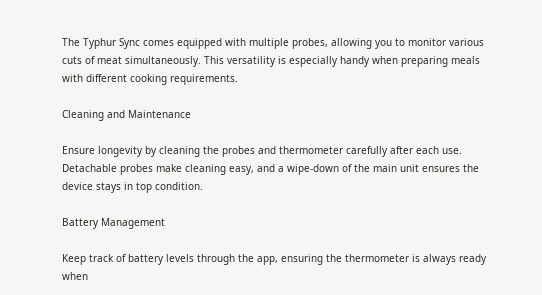The Typhur Sync comes equipped with multiple probes, allowing you to monitor various cuts of meat simultaneously. This versatility is especially handy when preparing meals with different cooking requirements.

Cleaning and Maintenance

Ensure longevity by cleaning the probes and thermometer carefully after each use. Detachable probes make cleaning easy, and a wipe-down of the main unit ensures the device stays in top condition.

Battery Management

Keep track of battery levels through the app, ensuring the thermometer is always ready when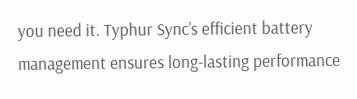you need it. Typhur Sync’s efficient battery management ensures long-lasting performance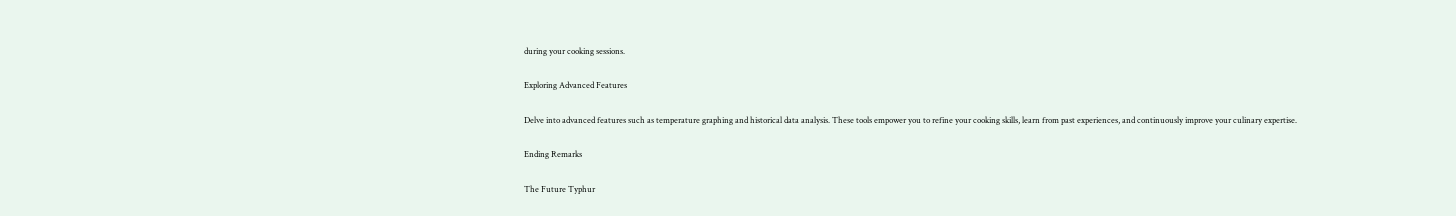during your cooking sessions.

Exploring Advanced Features

Delve into advanced features such as temperature graphing and historical data analysis. These tools empower you to refine your cooking skills, learn from past experiences, and continuously improve your culinary expertise.

Ending Remarks

The Future Typhur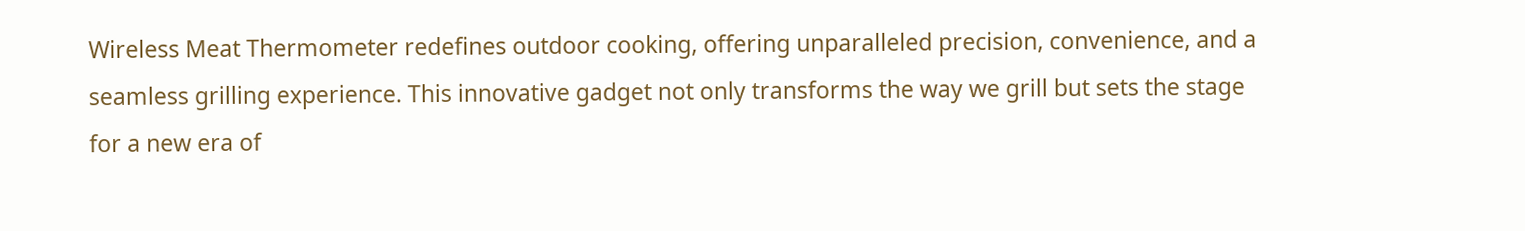Wireless Meat Thermometer redefines outdoor cooking, offering unparalleled precision, convenience, and a seamless grilling experience. This innovative gadget not only transforms the way we grill but sets the stage for a new era of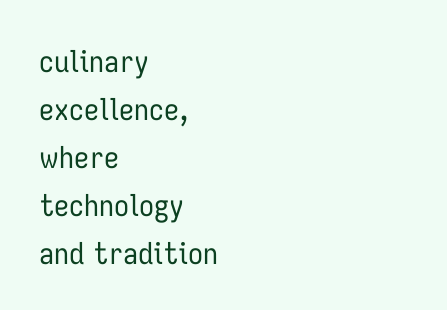culinary excellence, where technology and tradition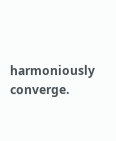harmoniously converge.